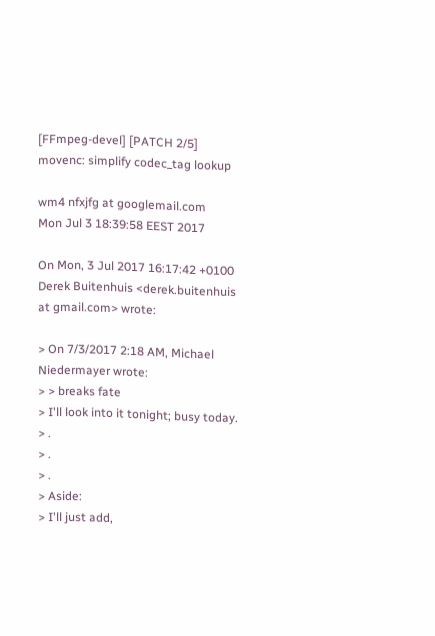[FFmpeg-devel] [PATCH 2/5] movenc: simplify codec_tag lookup

wm4 nfxjfg at googlemail.com
Mon Jul 3 18:39:58 EEST 2017

On Mon, 3 Jul 2017 16:17:42 +0100
Derek Buitenhuis <derek.buitenhuis at gmail.com> wrote:

> On 7/3/2017 2:18 AM, Michael Niedermayer wrote:
> > breaks fate
> I'll look into it tonight; busy today.
> .
> .
> .
> Aside:
> I'll just add,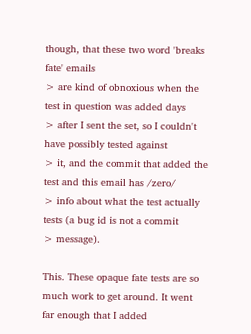though, that these two word 'breaks fate' emails
> are kind of obnoxious when the test in question was added days
> after I sent the set, so I couldn't have possibly tested against
> it, and the commit that added the test and this email has /zero/
> info about what the test actually tests (a bug id is not a commit
> message).

This. These opaque fate tests are so much work to get around. It went
far enough that I added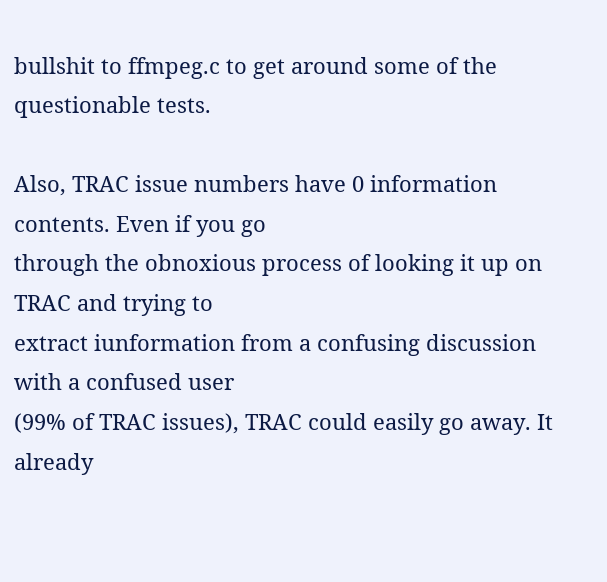bullshit to ffmpeg.c to get around some of the
questionable tests.

Also, TRAC issue numbers have 0 information contents. Even if you go
through the obnoxious process of looking it up on TRAC and trying to
extract iunformation from a confusing discussion with a confused user
(99% of TRAC issues), TRAC could easily go away. It already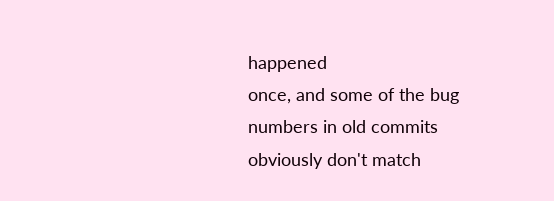happened
once, and some of the bug numbers in old commits obviously don't match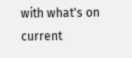with what's on current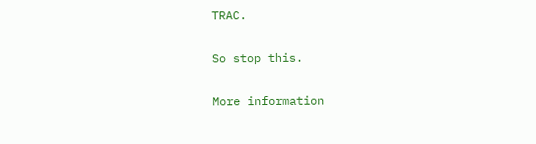TRAC.

So stop this.

More information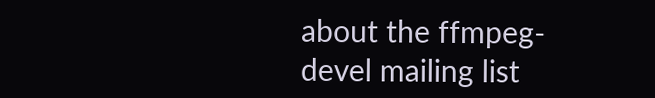about the ffmpeg-devel mailing list